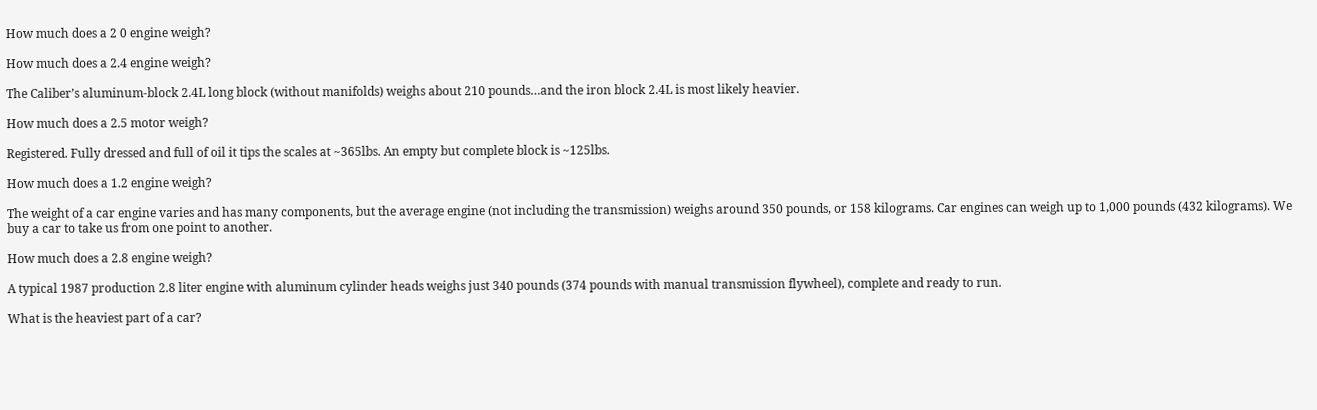How much does a 2 0 engine weigh?

How much does a 2.4 engine weigh?

The Caliber’s aluminum-block 2.4L long block (without manifolds) weighs about 210 pounds…and the iron block 2.4L is most likely heavier.

How much does a 2.5 motor weigh?

Registered. Fully dressed and full of oil it tips the scales at ~365lbs. An empty but complete block is ~125lbs.

How much does a 1.2 engine weigh?

The weight of a car engine varies and has many components, but the average engine (not including the transmission) weighs around 350 pounds, or 158 kilograms. Car engines can weigh up to 1,000 pounds (432 kilograms). We buy a car to take us from one point to another.

How much does a 2.8 engine weigh?

A typical 1987 production 2.8 liter engine with aluminum cylinder heads weighs just 340 pounds (374 pounds with manual transmission flywheel), complete and ready to run.

What is the heaviest part of a car?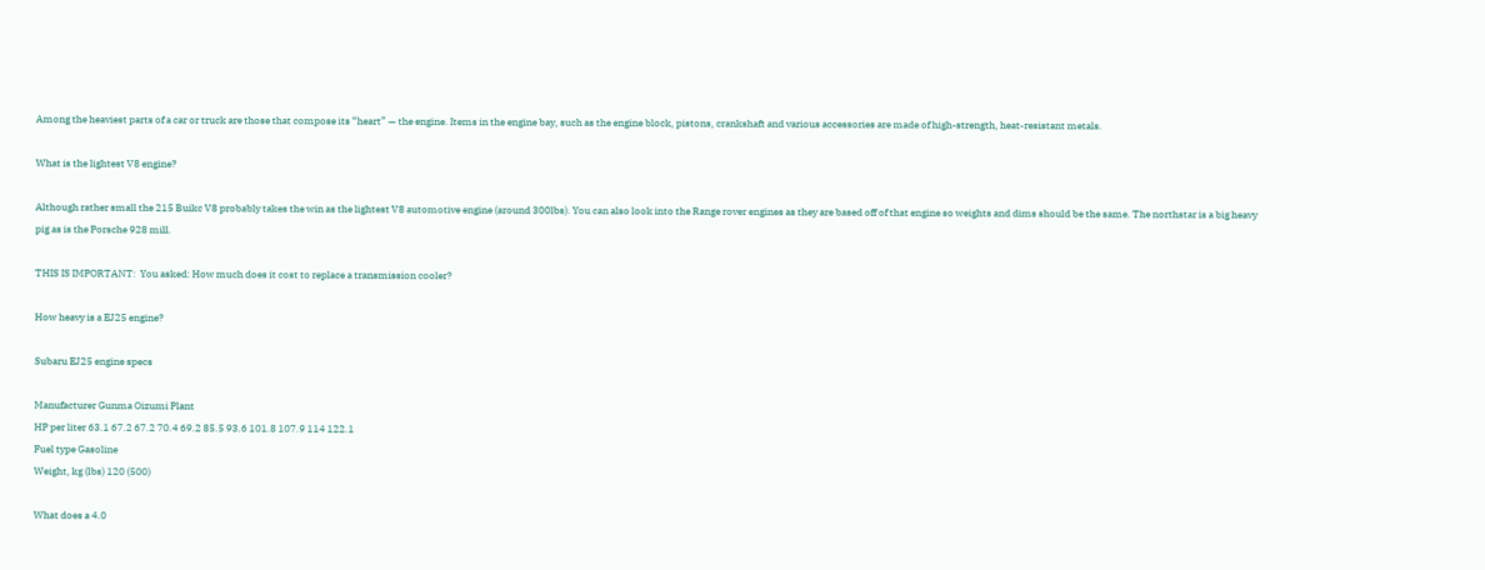Among the heaviest parts of a car or truck are those that compose its “heart” — the engine. Items in the engine bay, such as the engine block, pistons, crankshaft and various accessories are made of high-strength, heat-resistant metals.

What is the lightest V8 engine?

Although rather small the 215 Buikc V8 probably takes the win as the lightest V8 automotive engine (around 300lbs). You can also look into the Range rover engines as they are based off of that engine so weights and dims should be the same. The northstar is a big heavy pig as is the Porsche 928 mill.

THIS IS IMPORTANT:  You asked: How much does it cost to replace a transmission cooler?

How heavy is a EJ25 engine?

Subaru EJ25 engine specs

Manufacturer Gunma Oizumi Plant
HP per liter 63.1 67.2 67.2 70.4 69.2 85.5 93.6 101.8 107.9 114 122.1
Fuel type Gasoline
Weight, kg (lbs) 120 (500)

What does a 4.0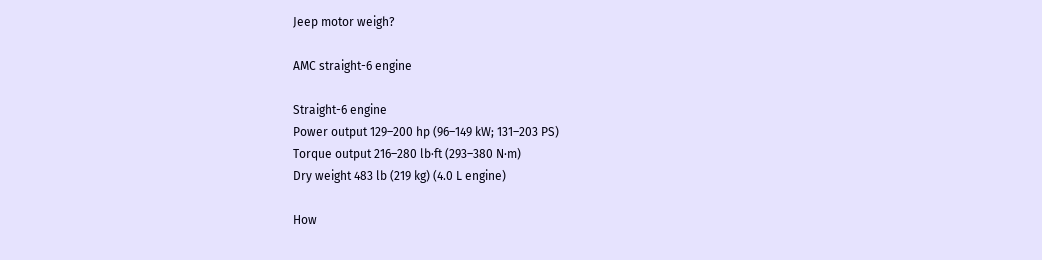Jeep motor weigh?

AMC straight-6 engine

Straight-6 engine
Power output 129–200 hp (96–149 kW; 131–203 PS)
Torque output 216–280 lb⋅ft (293–380 N⋅m)
Dry weight 483 lb (219 kg) (4.0 L engine)

How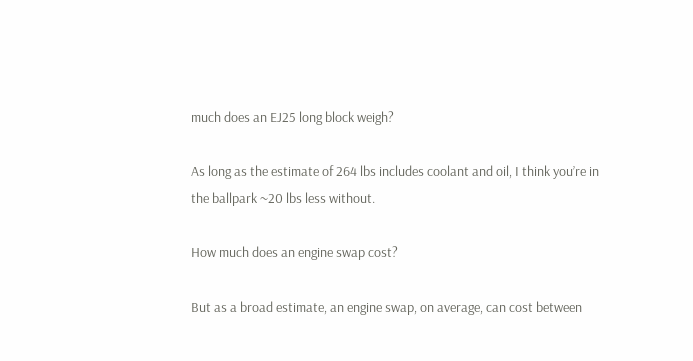much does an EJ25 long block weigh?

As long as the estimate of 264 lbs includes coolant and oil, I think you’re in the ballpark ~20 lbs less without.

How much does an engine swap cost?

But as a broad estimate, an engine swap, on average, can cost between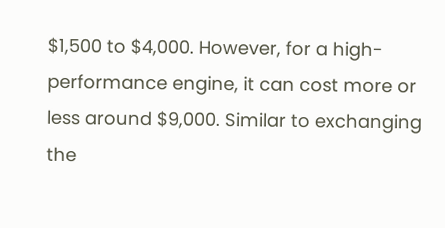$1,500 to $4,000. However, for a high-performance engine, it can cost more or less around $9,000. Similar to exchanging the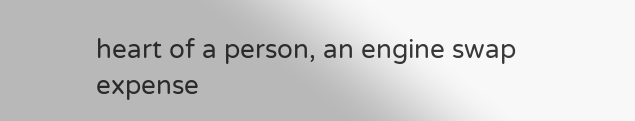heart of a person, an engine swap expense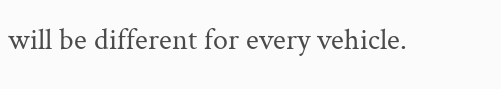will be different for every vehicle.